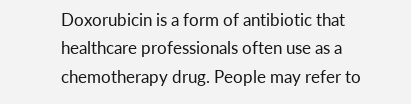Doxorubicin is a form of antibiotic that healthcare professionals often use as a chemotherapy drug. People may refer to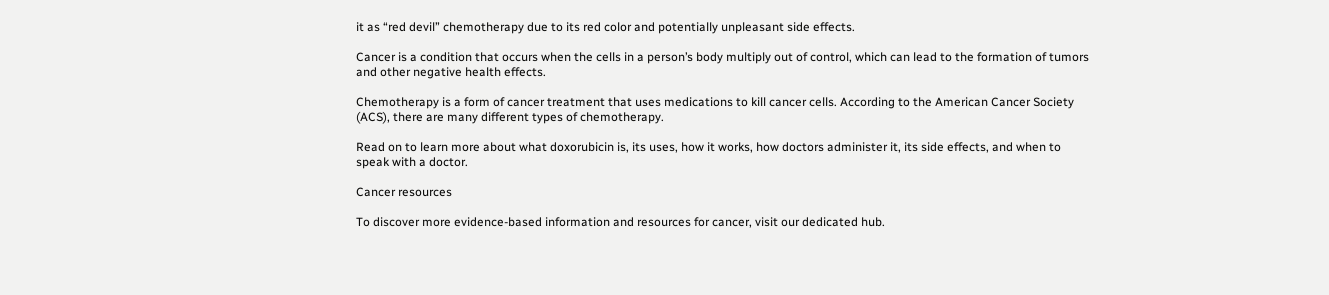it as “red devil” chemotherapy due to its red color and potentially unpleasant side effects.

Cancer is a condition that occurs when the cells in a person’s body multiply out of control, which can lead to the formation of tumors and other negative health effects.

Chemotherapy is a form of cancer treatment that uses medications to kill cancer cells. According to the American Cancer Society (ACS), there are many different types of chemotherapy.

Read on to learn more about what doxorubicin is, its uses, how it works, how doctors administer it, its side effects, and when to speak with a doctor.

Cancer resources

To discover more evidence-based information and resources for cancer, visit our dedicated hub.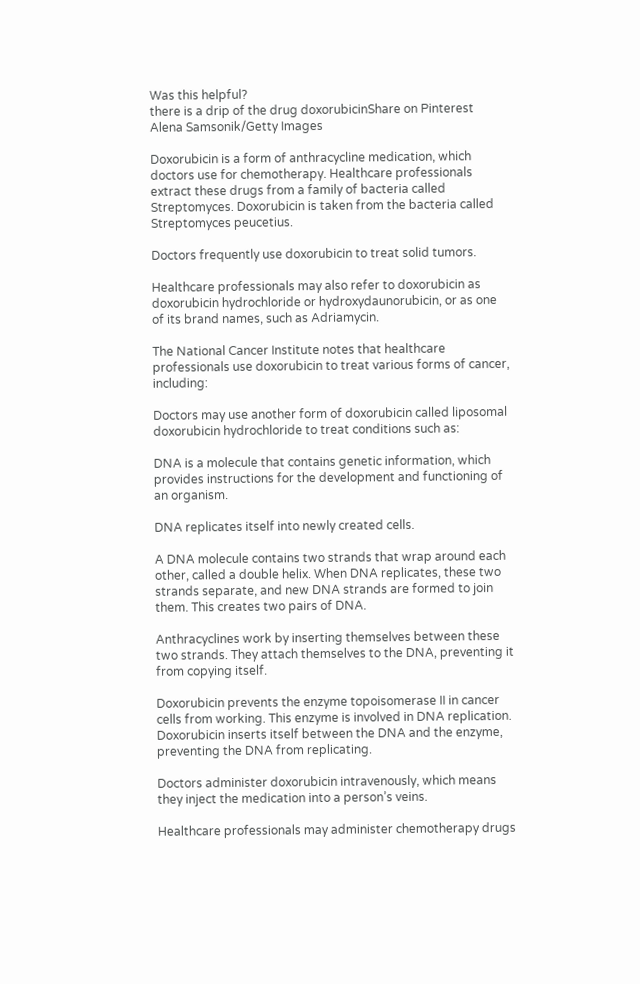Was this helpful?
there is a drip of the drug doxorubicinShare on Pinterest
Alena Samsonik/Getty Images

Doxorubicin is a form of anthracycline medication, which doctors use for chemotherapy. Healthcare professionals extract these drugs from a family of bacteria called Streptomyces. Doxorubicin is taken from the bacteria called Streptomyces peucetius.

Doctors frequently use doxorubicin to treat solid tumors.

Healthcare professionals may also refer to doxorubicin as doxorubicin hydrochloride or hydroxydaunorubicin, or as one of its brand names, such as Adriamycin.

The National Cancer Institute notes that healthcare professionals use doxorubicin to treat various forms of cancer, including:

Doctors may use another form of doxorubicin called liposomal doxorubicin hydrochloride to treat conditions such as:

DNA is a molecule that contains genetic information, which provides instructions for the development and functioning of an organism.

DNA replicates itself into newly created cells.

A DNA molecule contains two strands that wrap around each other, called a double helix. When DNA replicates, these two strands separate, and new DNA strands are formed to join them. This creates two pairs of DNA.

Anthracyclines work by inserting themselves between these two strands. They attach themselves to the DNA, preventing it from copying itself.

Doxorubicin prevents the enzyme topoisomerase II in cancer cells from working. This enzyme is involved in DNA replication. Doxorubicin inserts itself between the DNA and the enzyme, preventing the DNA from replicating.

Doctors administer doxorubicin intravenously, which means they inject the medication into a person’s veins.

Healthcare professionals may administer chemotherapy drugs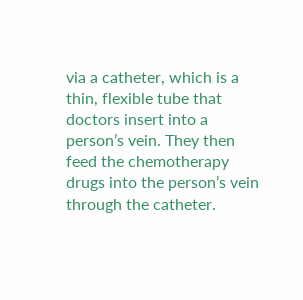via a catheter, which is a thin, flexible tube that doctors insert into a person’s vein. They then feed the chemotherapy drugs into the person’s vein through the catheter.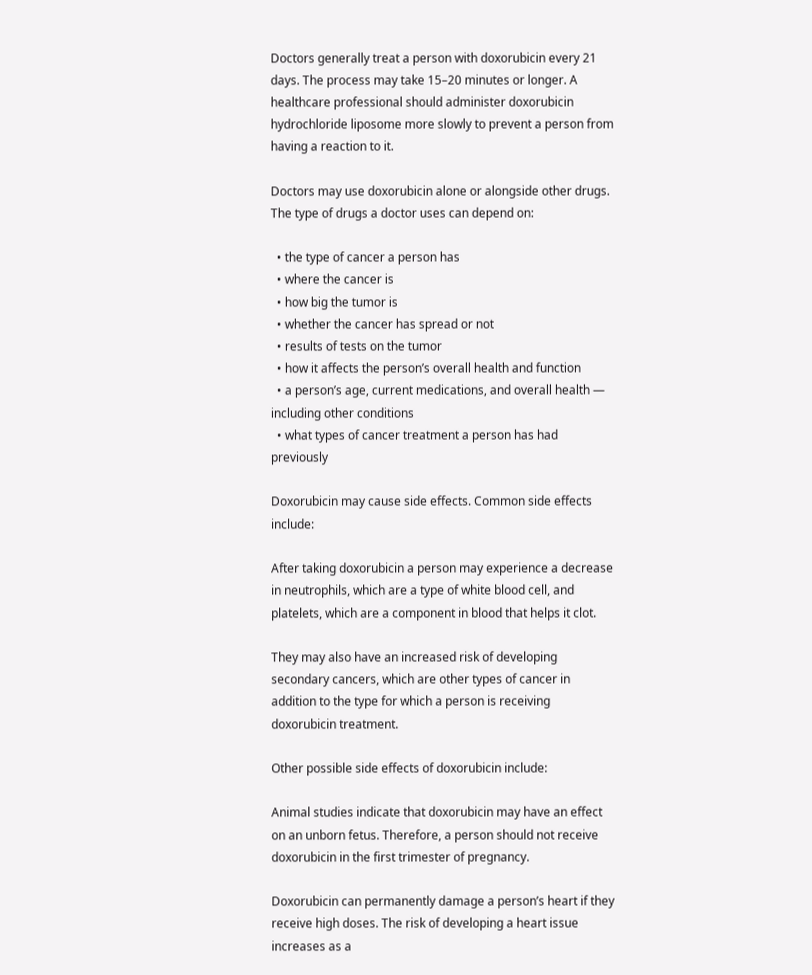Doctors generally treat a person with doxorubicin every 21 days. The process may take 15–20 minutes or longer. A healthcare professional should administer doxorubicin hydrochloride liposome more slowly to prevent a person from having a reaction to it.

Doctors may use doxorubicin alone or alongside other drugs. The type of drugs a doctor uses can depend on:

  • the type of cancer a person has
  • where the cancer is
  • how big the tumor is
  • whether the cancer has spread or not
  • results of tests on the tumor
  • how it affects the person’s overall health and function
  • a person’s age, current medications, and overall health — including other conditions
  • what types of cancer treatment a person has had previously

Doxorubicin may cause side effects. Common side effects include:

After taking doxorubicin a person may experience a decrease in neutrophils, which are a type of white blood cell, and platelets, which are a component in blood that helps it clot.

They may also have an increased risk of developing secondary cancers, which are other types of cancer in addition to the type for which a person is receiving doxorubicin treatment.

Other possible side effects of doxorubicin include:

Animal studies indicate that doxorubicin may have an effect on an unborn fetus. Therefore, a person should not receive doxorubicin in the first trimester of pregnancy.

Doxorubicin can permanently damage a person’s heart if they receive high doses. The risk of developing a heart issue increases as a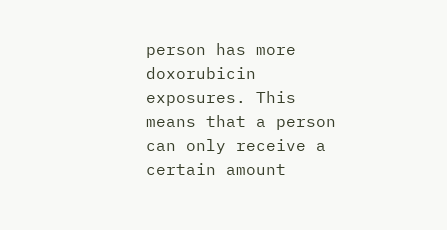person has more doxorubicin exposures. This means that a person can only receive a certain amount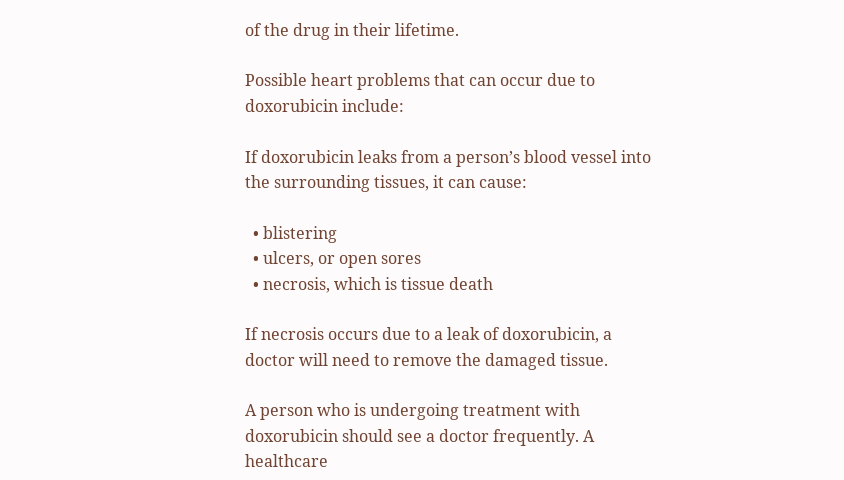of the drug in their lifetime.

Possible heart problems that can occur due to doxorubicin include:

If doxorubicin leaks from a person’s blood vessel into the surrounding tissues, it can cause:

  • blistering
  • ulcers, or open sores
  • necrosis, which is tissue death

If necrosis occurs due to a leak of doxorubicin, a doctor will need to remove the damaged tissue.

A person who is undergoing treatment with doxorubicin should see a doctor frequently. A healthcare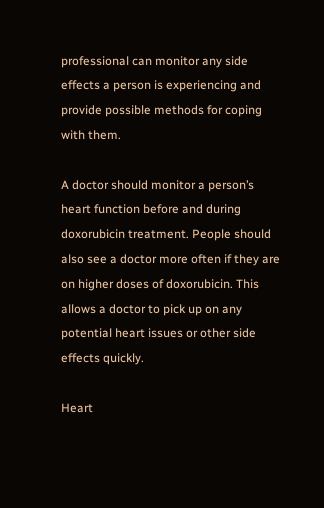professional can monitor any side effects a person is experiencing and provide possible methods for coping with them.

A doctor should monitor a person’s heart function before and during doxorubicin treatment. People should also see a doctor more often if they are on higher doses of doxorubicin. This allows a doctor to pick up on any potential heart issues or other side effects quickly.

Heart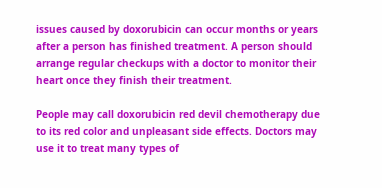issues caused by doxorubicin can occur months or years after a person has finished treatment. A person should arrange regular checkups with a doctor to monitor their heart once they finish their treatment.

People may call doxorubicin red devil chemotherapy due to its red color and unpleasant side effects. Doctors may use it to treat many types of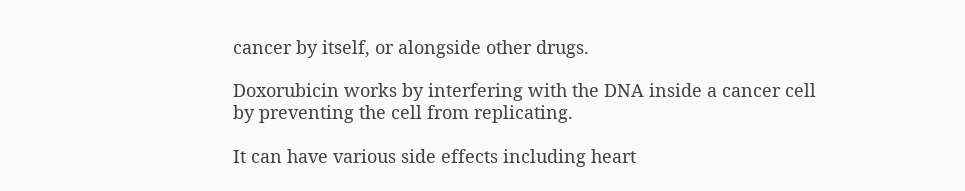cancer by itself, or alongside other drugs.

Doxorubicin works by interfering with the DNA inside a cancer cell by preventing the cell from replicating.

It can have various side effects including heart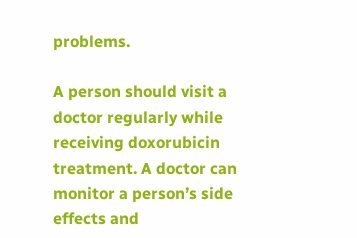problems.

A person should visit a doctor regularly while receiving doxorubicin treatment. A doctor can monitor a person’s side effects and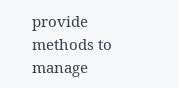provide methods to manage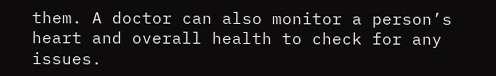them. A doctor can also monitor a person’s heart and overall health to check for any issues.